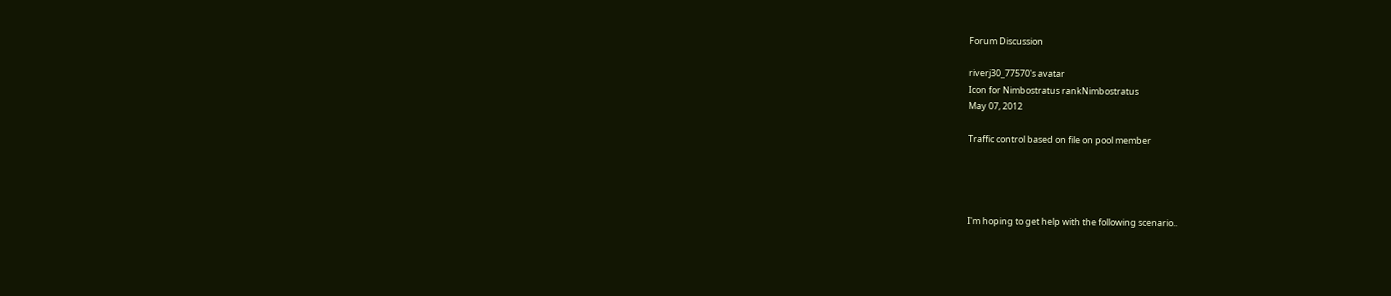Forum Discussion

riverj30_77570's avatar
Icon for Nimbostratus rankNimbostratus
May 07, 2012

Traffic control based on file on pool member




I'm hoping to get help with the following scenario..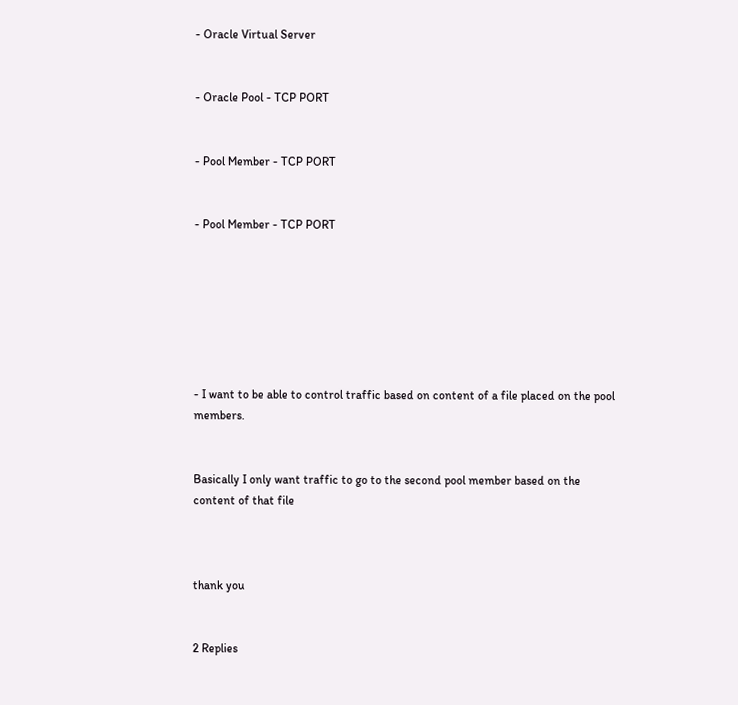- Oracle Virtual Server


- Oracle Pool - TCP PORT


- Pool Member - TCP PORT


- Pool Member - TCP PORT







- I want to be able to control traffic based on content of a file placed on the pool members.


Basically I only want traffic to go to the second pool member based on the content of that file



thank you


2 Replies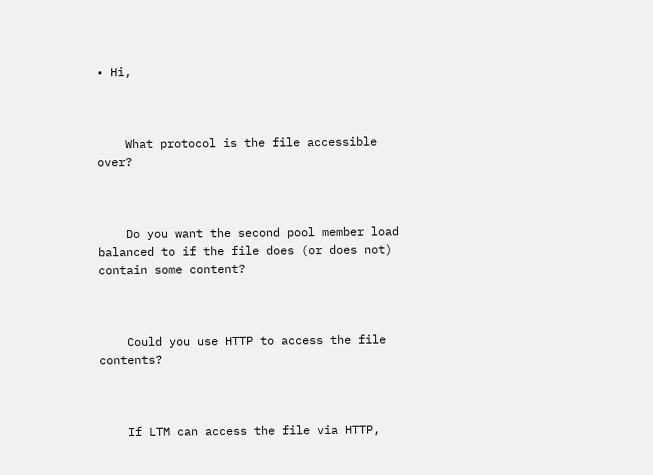• Hi,



    What protocol is the file accessible over?



    Do you want the second pool member load balanced to if the file does (or does not) contain some content?



    Could you use HTTP to access the file contents?



    If LTM can access the file via HTTP,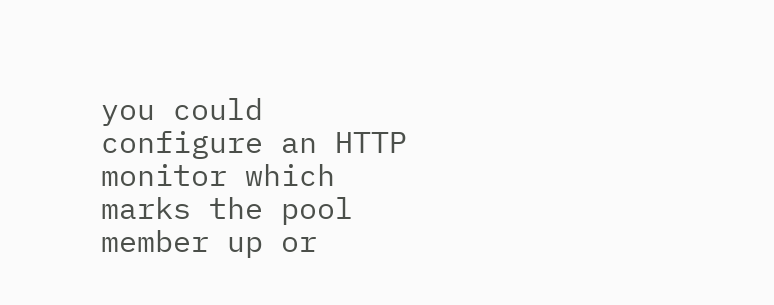you could configure an HTTP monitor which marks the pool member up or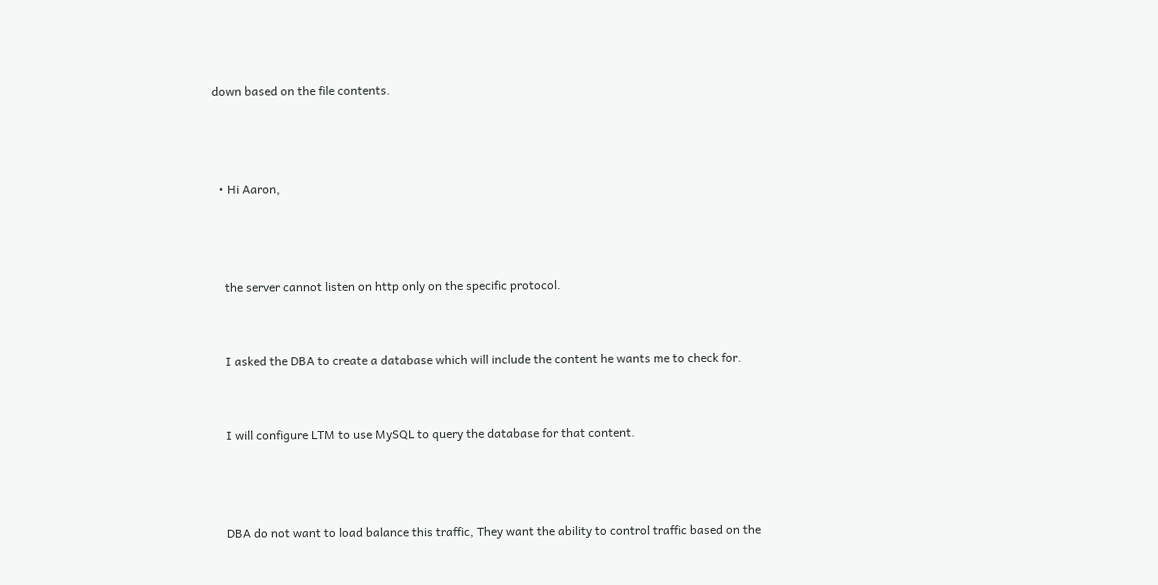down based on the file contents.



  • Hi Aaron,



    the server cannot listen on http only on the specific protocol.


    I asked the DBA to create a database which will include the content he wants me to check for.


    I will configure LTM to use MySQL to query the database for that content.



    DBA do not want to load balance this traffic, They want the ability to control traffic based on the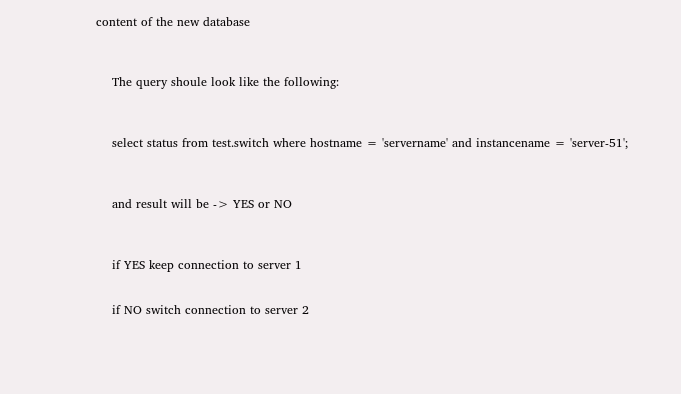content of the new database



    The query shoule look like the following:



    select status from test.switch where hostname = 'servername' and instancename = 'server-51';



    and result will be -> YES or NO



    if YES keep connection to server 1


    if NO switch connection to server 2